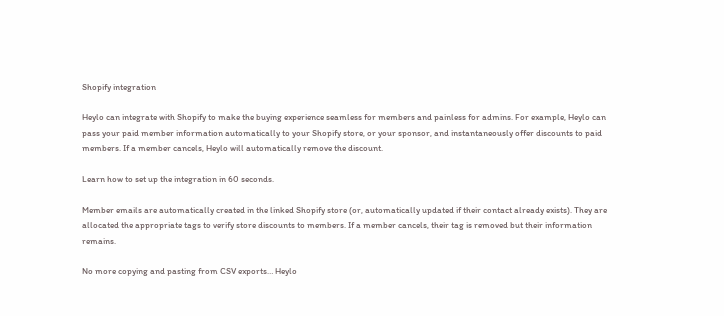Shopify integration

Heylo can integrate with Shopify to make the buying experience seamless for members and painless for admins. For example, Heylo can pass your paid member information automatically to your Shopify store, or your sponsor, and instantaneously offer discounts to paid members. If a member cancels, Heylo will automatically remove the discount.

Learn how to set up the integration in 60 seconds.

Member emails are automatically created in the linked Shopify store (or, automatically updated if their contact already exists). They are allocated the appropriate tags to verify store discounts to members. If a member cancels, their tag is removed but their information remains.

No more copying and pasting from CSV exports… Heylo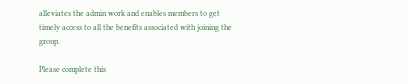alleviates the admin work and enables members to get timely access to all the benefits associated with joining the group.

Please complete this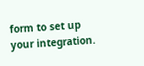form to set up your integration.